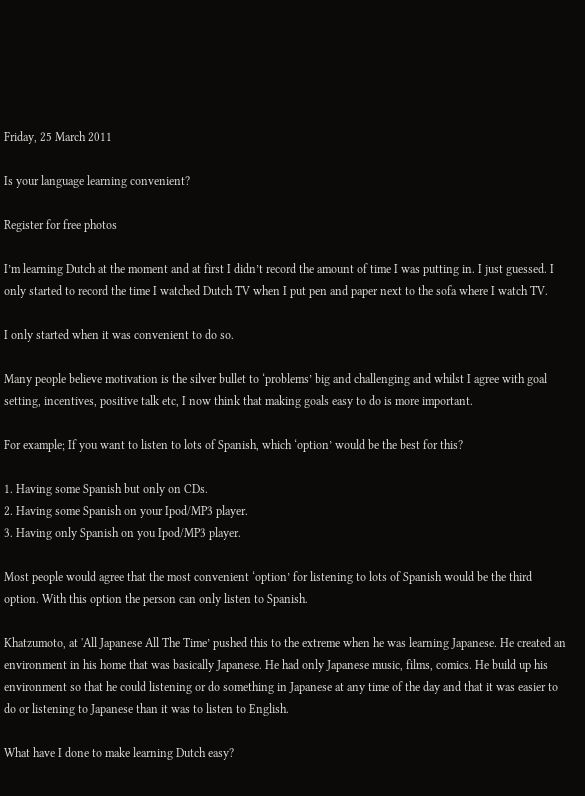Friday, 25 March 2011

Is your language learning convenient?

Register for free photos

I’m learning Dutch at the moment and at first I didn’t record the amount of time I was putting in. I just guessed. I only started to record the time I watched Dutch TV when I put pen and paper next to the sofa where I watch TV.

I only started when it was convenient to do so.

Many people believe motivation is the silver bullet to ‘problems’ big and challenging and whilst I agree with goal setting, incentives, positive talk etc, I now think that making goals easy to do is more important.

For example; If you want to listen to lots of Spanish, which ‘option’ would be the best for this?

1. Having some Spanish but only on CDs.
2. Having some Spanish on your Ipod/MP3 player.
3. Having only Spanish on you Ipod/MP3 player.

Most people would agree that the most convenient ‘option’ for listening to lots of Spanish would be the third option. With this option the person can only listen to Spanish.

Khatzumoto, at 'All Japanese All The Time’ pushed this to the extreme when he was learning Japanese. He created an environment in his home that was basically Japanese. He had only Japanese music, films, comics. He build up his environment so that he could listening or do something in Japanese at any time of the day and that it was easier to do or listening to Japanese than it was to listen to English.

What have I done to make learning Dutch easy?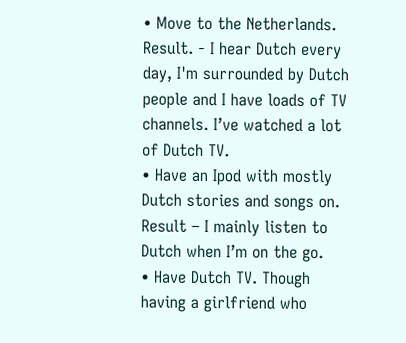• Move to the Netherlands. Result. - I hear Dutch every day, I'm surrounded by Dutch people and I have loads of TV channels. I’ve watched a lot of Dutch TV.
• Have an Ipod with mostly Dutch stories and songs on. Result – I mainly listen to Dutch when I’m on the go.
• Have Dutch TV. Though having a girlfriend who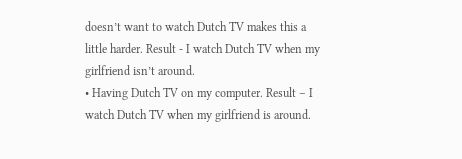doesn’t want to watch Dutch TV makes this a little harder. Result - I watch Dutch TV when my girlfriend isn’t around.
• Having Dutch TV on my computer. Result – I watch Dutch TV when my girlfriend is around.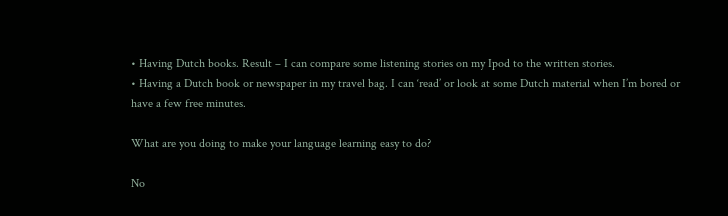• Having Dutch books. Result – I can compare some listening stories on my Ipod to the written stories.
• Having a Dutch book or newspaper in my travel bag. I can ‘read’ or look at some Dutch material when I’m bored or have a few free minutes.

What are you doing to make your language learning easy to do?

No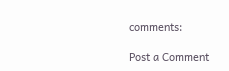comments:

Post a Comment